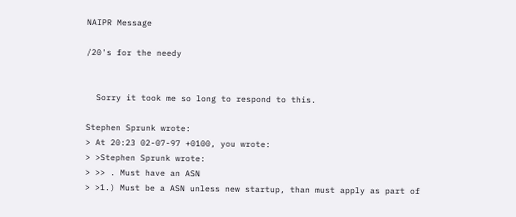NAIPR Message

/20's for the needy


  Sorry it took me so long to respond to this.

Stephen Sprunk wrote:
> At 20:23 02-07-97 +0100, you wrote:
> >Stephen Sprunk wrote:
> >> . Must have an ASN
> >1.) Must be a ASN unless new startup, than must apply as part of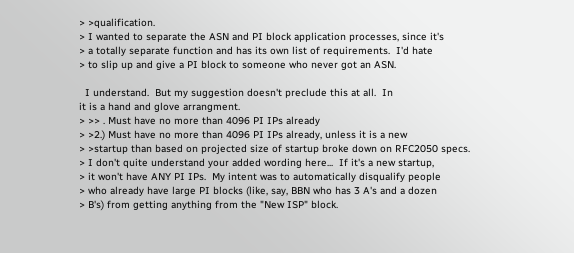> >qualification.
> I wanted to separate the ASN and PI block application processes, since it's
> a totally separate function and has its own list of requirements.  I'd hate
> to slip up and give a PI block to someone who never got an ASN.

  I understand.  But my suggestion doesn't preclude this at all.  In
it is a hand and glove arrangment.
> >> . Must have no more than 4096 PI IPs already
> >2.) Must have no more than 4096 PI IPs already, unless it is a new
> >startup than based on projected size of startup broke down on RFC2050 specs.
> I don't quite understand your added wording here...  If it's a new startup,
> it won't have ANY PI IPs.  My intent was to automatically disqualify people
> who already have large PI blocks (like, say, BBN who has 3 A's and a dozen
> B's) from getting anything from the "New ISP" block.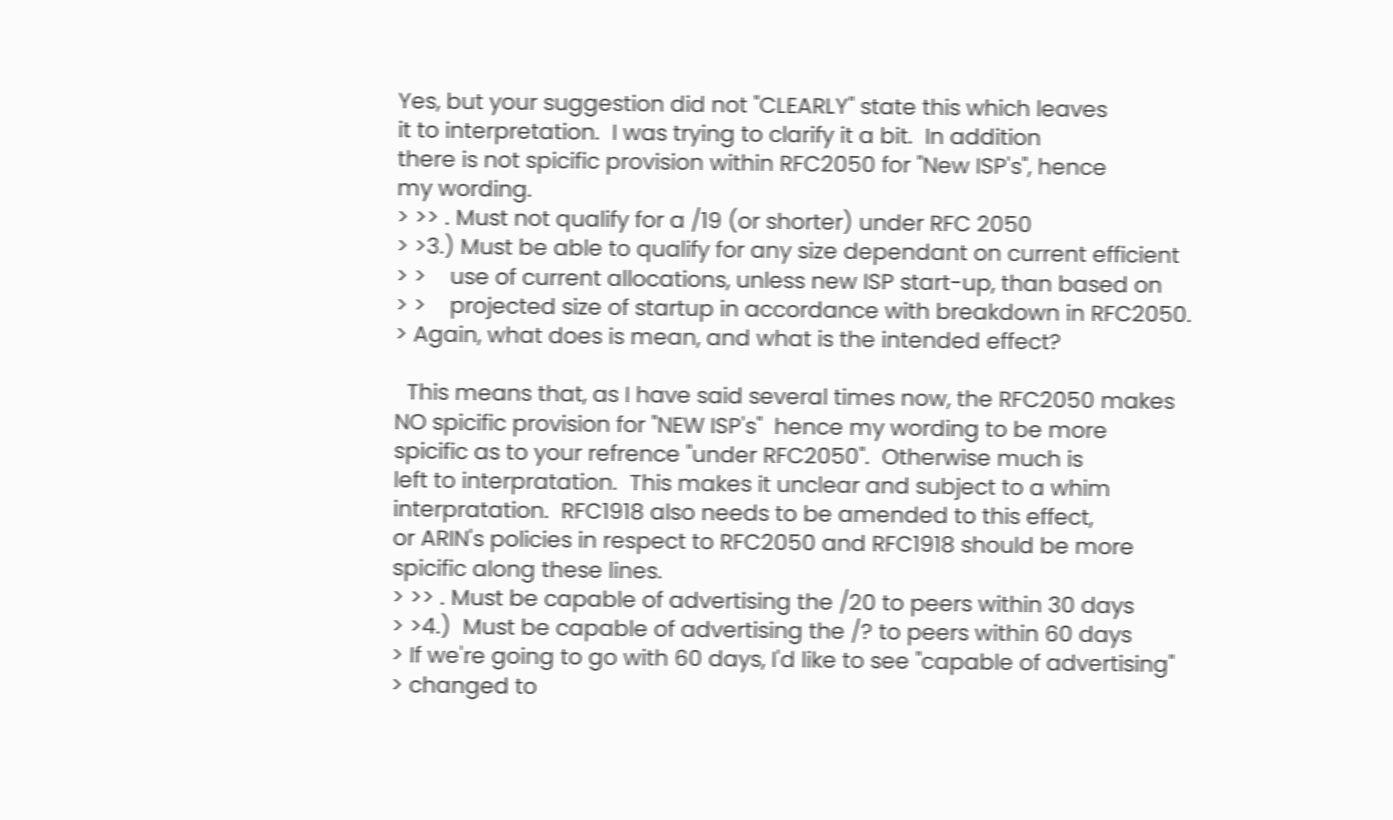Yes, but your suggestion did not "CLEARLY" state this which leaves
it to interpretation.  I was trying to clarify it a bit.  In addition
there is not spicific provision within RFC2050 for "New ISP's", hence
my wording.
> >> . Must not qualify for a /19 (or shorter) under RFC 2050
> >3.) Must be able to qualify for any size dependant on current efficient
> >    use of current allocations, unless new ISP start-up, than based on
> >    projected size of startup in accordance with breakdown in RFC2050.
> Again, what does is mean, and what is the intended effect?

  This means that, as I have said several times now, the RFC2050 makes
NO spicific provision for "NEW ISP's"  hence my wording to be more
spicific as to your refrence "under RFC2050".  Otherwise much is
left to interpratation.  This makes it unclear and subject to a whim
interpratation.  RFC1918 also needs to be amended to this effect,
or ARIN's policies in respect to RFC2050 and RFC1918 should be more
spicific along these lines.
> >> . Must be capable of advertising the /20 to peers within 30 days
> >4.)  Must be capable of advertising the /? to peers within 60 days
> If we're going to go with 60 days, I'd like to see "capable of advertising"
> changed to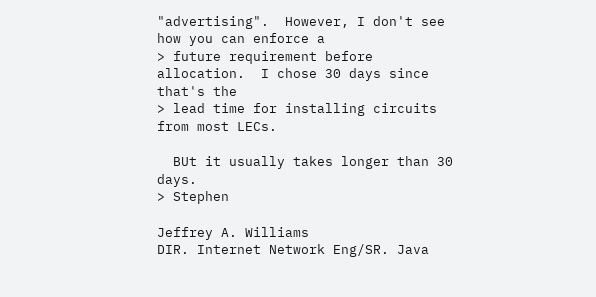"advertising".  However, I don't see how you can enforce a
> future requirement before allocation.  I chose 30 days since that's the
> lead time for installing circuits from most LECs.

  BUt it usually takes longer than 30 days.
> Stephen

Jeffrey A. Williams
DIR. Internet Network Eng/SR. Java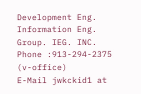Development Eng.
Information Eng. Group. IEG. INC.
Phone :913-294-2375 (v-office)
E-Mail jwkckid1 at